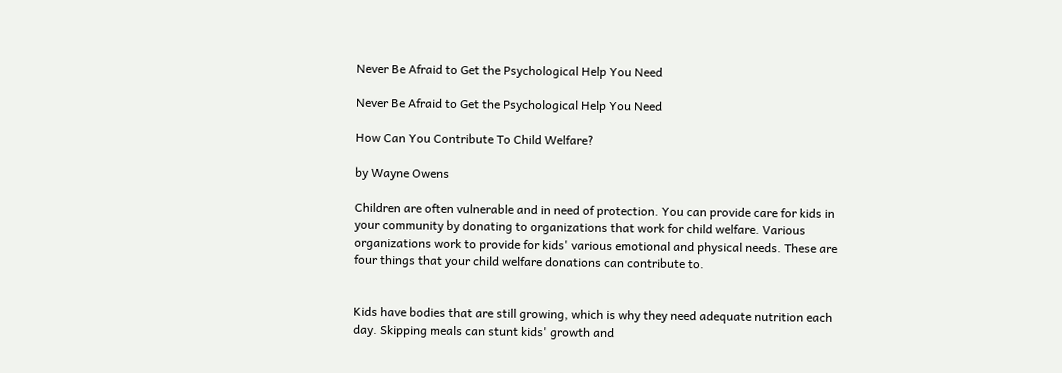Never Be Afraid to Get the Psychological Help You Need

Never Be Afraid to Get the Psychological Help You Need

How Can You Contribute To Child Welfare?

by Wayne Owens

Children are often vulnerable and in need of protection. You can provide care for kids in your community by donating to organizations that work for child welfare. Various organizations work to provide for kids' various emotional and physical needs. These are four things that your child welfare donations can contribute to.


Kids have bodies that are still growing, which is why they need adequate nutrition each day. Skipping meals can stunt kids' growth and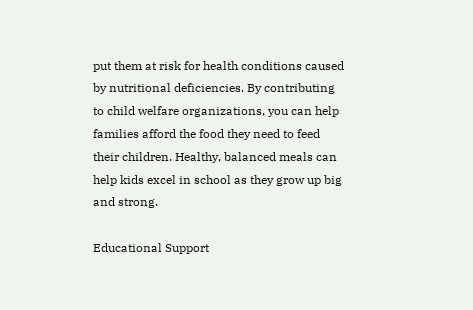put them at risk for health conditions caused by nutritional deficiencies. By contributing to child welfare organizations, you can help families afford the food they need to feed their children. Healthy, balanced meals can help kids excel in school as they grow up big and strong.

Educational Support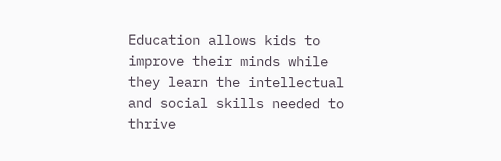Education allows kids to improve their minds while they learn the intellectual and social skills needed to thrive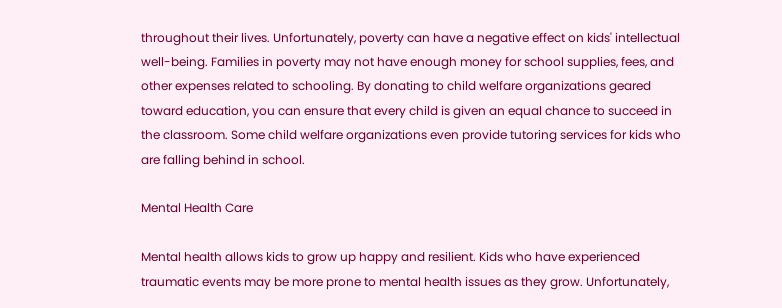throughout their lives. Unfortunately, poverty can have a negative effect on kids' intellectual well-being. Families in poverty may not have enough money for school supplies, fees, and other expenses related to schooling. By donating to child welfare organizations geared toward education, you can ensure that every child is given an equal chance to succeed in the classroom. Some child welfare organizations even provide tutoring services for kids who are falling behind in school.

Mental Health Care

Mental health allows kids to grow up happy and resilient. Kids who have experienced traumatic events may be more prone to mental health issues as they grow. Unfortunately,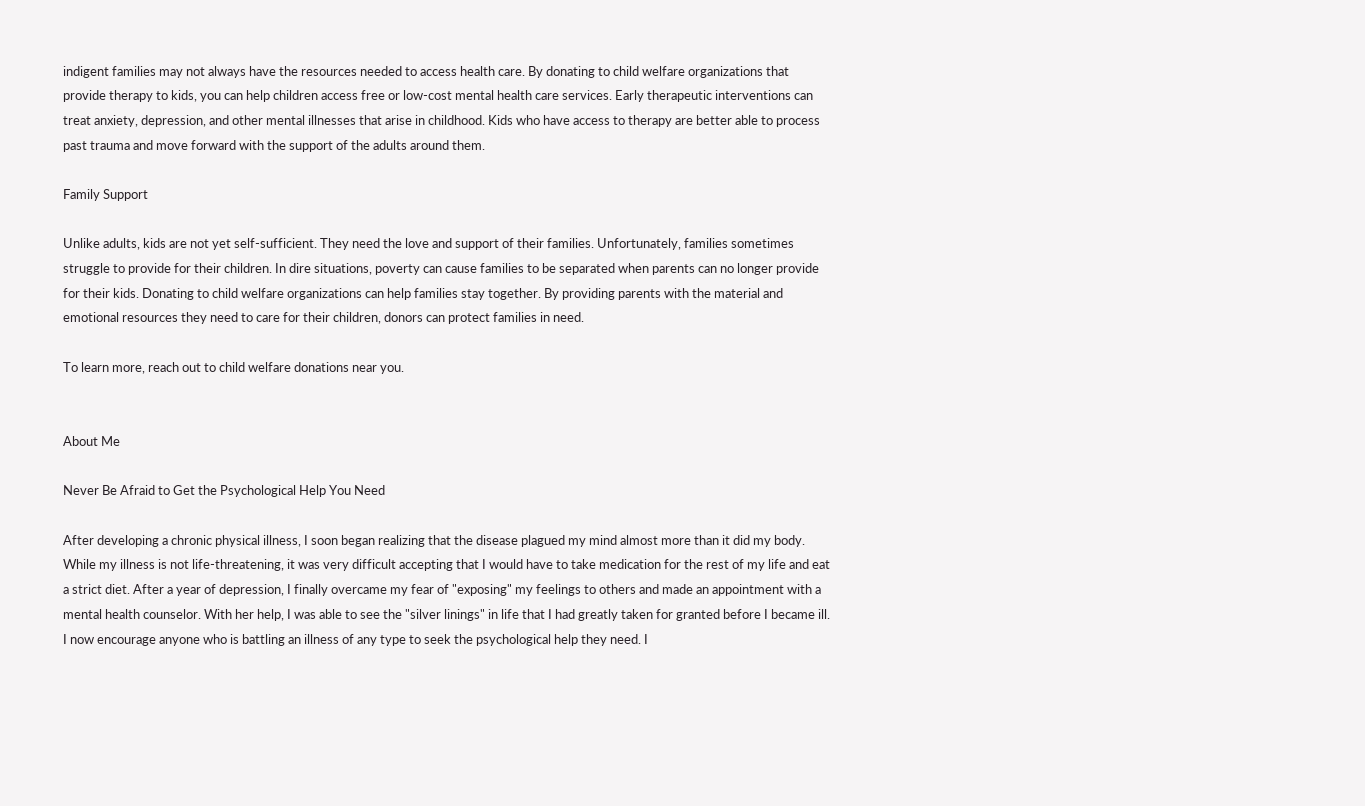indigent families may not always have the resources needed to access health care. By donating to child welfare organizations that provide therapy to kids, you can help children access free or low-cost mental health care services. Early therapeutic interventions can treat anxiety, depression, and other mental illnesses that arise in childhood. Kids who have access to therapy are better able to process past trauma and move forward with the support of the adults around them.

Family Support

Unlike adults, kids are not yet self-sufficient. They need the love and support of their families. Unfortunately, families sometimes struggle to provide for their children. In dire situations, poverty can cause families to be separated when parents can no longer provide for their kids. Donating to child welfare organizations can help families stay together. By providing parents with the material and emotional resources they need to care for their children, donors can protect families in need.

To learn more, reach out to child welfare donations near you.


About Me

Never Be Afraid to Get the Psychological Help You Need

After developing a chronic physical illness, I soon began realizing that the disease plagued my mind almost more than it did my body. While my illness is not life-threatening, it was very difficult accepting that I would have to take medication for the rest of my life and eat a strict diet. After a year of depression, I finally overcame my fear of "exposing" my feelings to others and made an appointment with a mental health counselor. With her help, I was able to see the "silver linings" in life that I had greatly taken for granted before I became ill. I now encourage anyone who is battling an illness of any type to seek the psychological help they need. I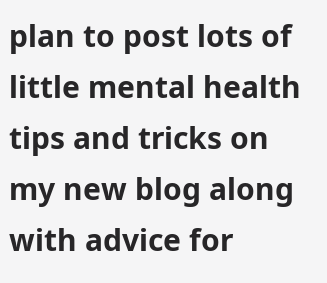plan to post lots of little mental health tips and tricks on my new blog along with advice for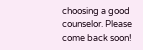choosing a good counselor. Please come back soon!